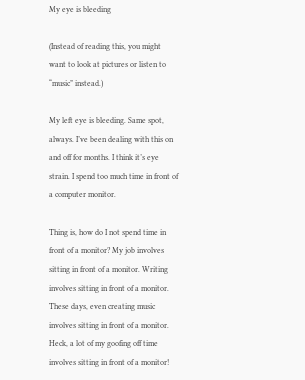My eye is bleeding

(Instead of reading this, you might want to look at pictures or listen to “music” instead.)

My left eye is bleeding. Same spot, always. I’ve been dealing with this on and off for months. I think it’s eye strain. I spend too much time in front of a computer monitor.

Thing is, how do I not spend time in front of a monitor? My job involves sitting in front of a monitor. Writing involves sitting in front of a monitor. These days, even creating music involves sitting in front of a monitor. Heck, a lot of my goofing off time involves sitting in front of a monitor!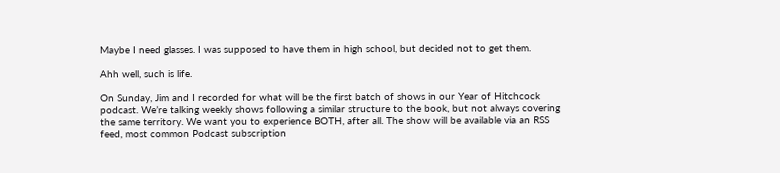Maybe I need glasses. I was supposed to have them in high school, but decided not to get them.

Ahh well, such is life.

On Sunday, Jim and I recorded for what will be the first batch of shows in our Year of Hitchcock podcast. We’re talking weekly shows following a similar structure to the book, but not always covering the same territory. We want you to experience BOTH, after all. The show will be available via an RSS feed, most common Podcast subscription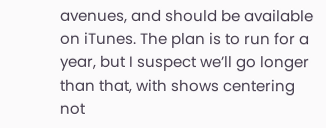avenues, and should be available on iTunes. The plan is to run for a year, but I suspect we’ll go longer than that, with shows centering not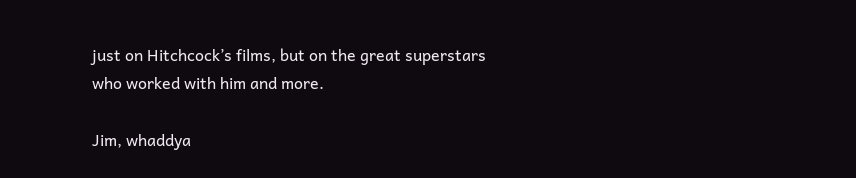just on Hitchcock’s films, but on the great superstars who worked with him and more.

Jim, whaddya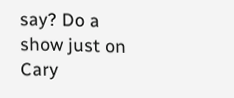say? Do a show just on Cary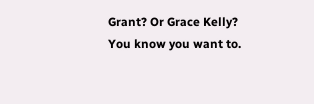Grant? Or Grace Kelly? You know you want to.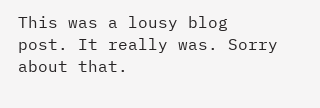This was a lousy blog post. It really was. Sorry about that.